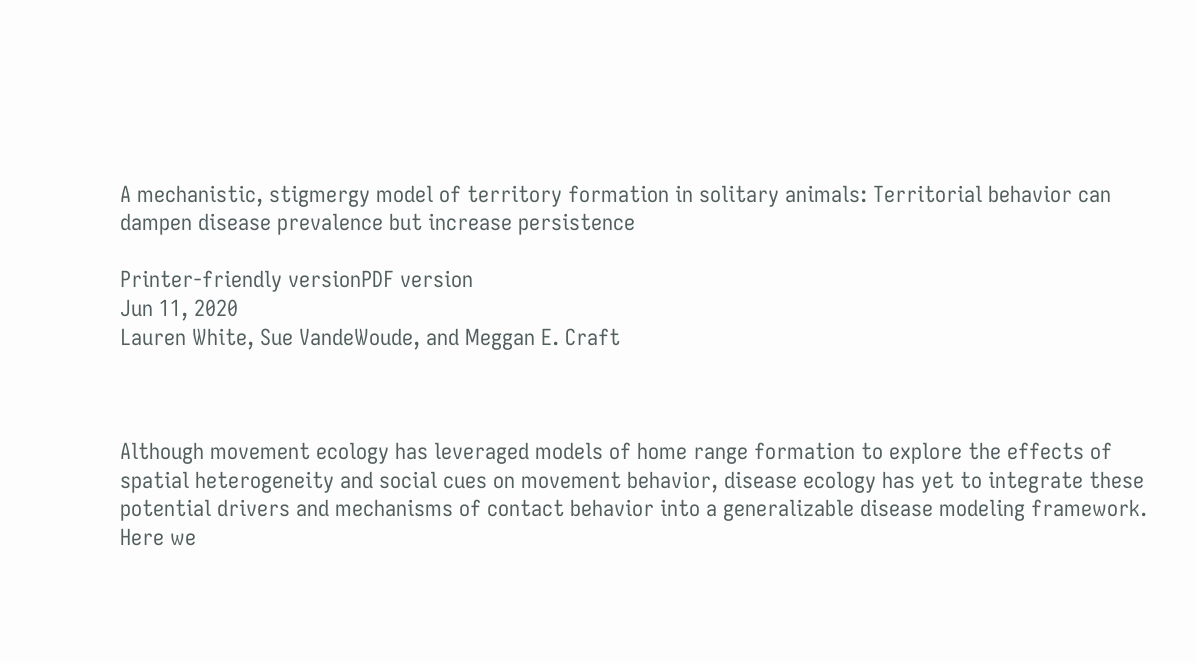A mechanistic, stigmergy model of territory formation in solitary animals: Territorial behavior can dampen disease prevalence but increase persistence

Printer-friendly versionPDF version
Jun 11, 2020
Lauren White, Sue VandeWoude, and Meggan E. Craft



Although movement ecology has leveraged models of home range formation to explore the effects of spatial heterogeneity and social cues on movement behavior, disease ecology has yet to integrate these potential drivers and mechanisms of contact behavior into a generalizable disease modeling framework. Here we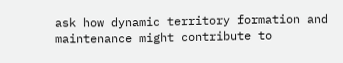ask how dynamic territory formation and maintenance might contribute to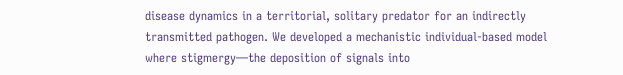disease dynamics in a territorial, solitary predator for an indirectly transmitted pathogen. We developed a mechanistic individual-based model where stigmergy—the deposition of signals into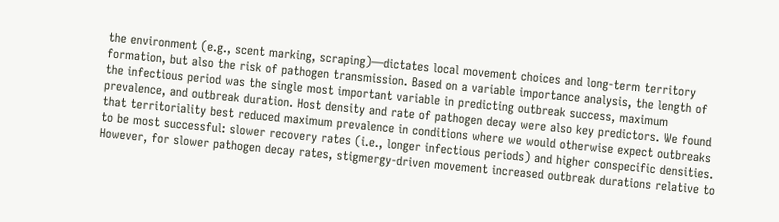the environment (e.g., scent marking, scraping)—dictates local movement choices and long-term territory formation, but also the risk of pathogen transmission. Based on a variable importance analysis, the length of the infectious period was the single most important variable in predicting outbreak success, maximum prevalence, and outbreak duration. Host density and rate of pathogen decay were also key predictors. We found that territoriality best reduced maximum prevalence in conditions where we would otherwise expect outbreaks to be most successful: slower recovery rates (i.e., longer infectious periods) and higher conspecific densities. However, for slower pathogen decay rates, stigmergy-driven movement increased outbreak durations relative to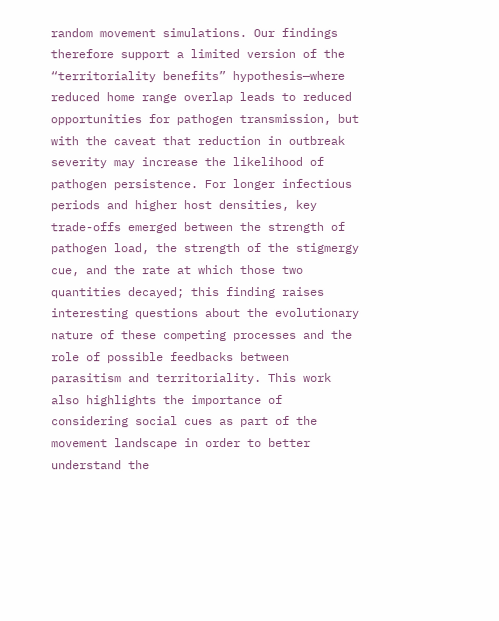random movement simulations. Our findings therefore support a limited version of the “territoriality benefits” hypothesis—where reduced home range overlap leads to reduced opportunities for pathogen transmission, but with the caveat that reduction in outbreak severity may increase the likelihood of pathogen persistence. For longer infectious periods and higher host densities, key trade-offs emerged between the strength of pathogen load, the strength of the stigmergy cue, and the rate at which those two quantities decayed; this finding raises interesting questions about the evolutionary nature of these competing processes and the role of possible feedbacks between parasitism and territoriality. This work also highlights the importance of considering social cues as part of the movement landscape in order to better understand the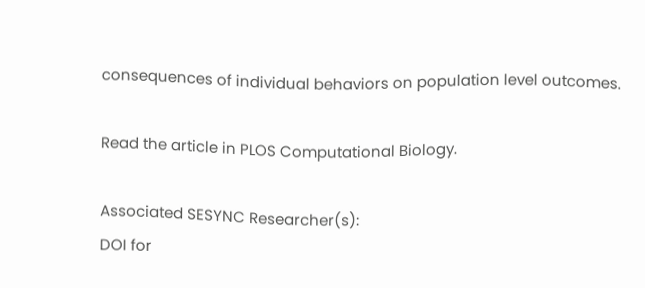consequences of individual behaviors on population level outcomes.

Read the article in PLOS Computational Biology.

Associated SESYNC Researcher(s):
DOI for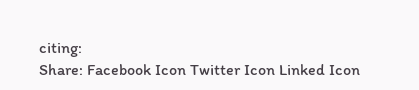citing:
Share: Facebook Icon Twitter Icon Linked Icon